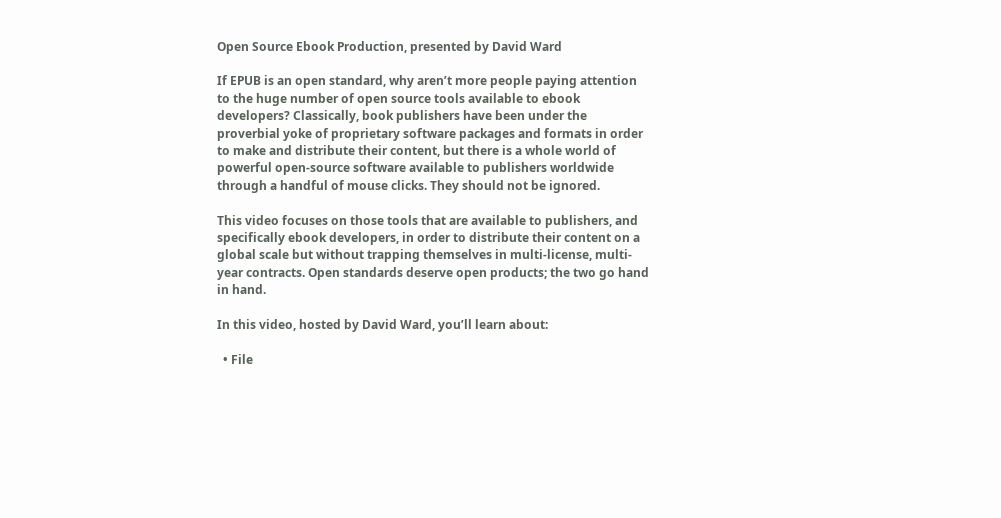Open Source Ebook Production, presented by David Ward

If EPUB is an open standard, why aren’t more people paying attention to the huge number of open source tools available to ebook developers? Classically, book publishers have been under the proverbial yoke of proprietary software packages and formats in order to make and distribute their content, but there is a whole world of powerful open-source software available to publishers worldwide through a handful of mouse clicks. They should not be ignored.

This video focuses on those tools that are available to publishers, and specifically ebook developers, in order to distribute their content on a global scale but without trapping themselves in multi-license, multi-year contracts. Open standards deserve open products; the two go hand in hand.

In this video, hosted by David Ward, you’ll learn about:

  • File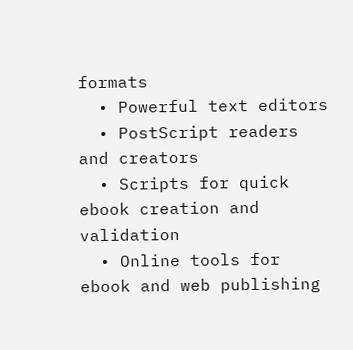formats
  • Powerful text editors
  • PostScript readers and creators
  • Scripts for quick ebook creation and validation
  • Online tools for ebook and web publishing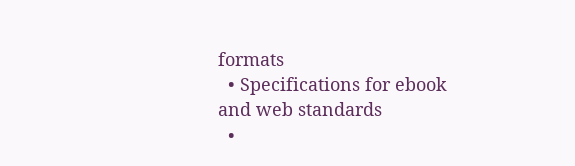formats
  • Specifications for ebook and web standards
  •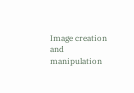Image creation and manipulation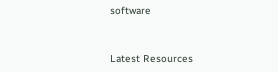software


Latest Resources